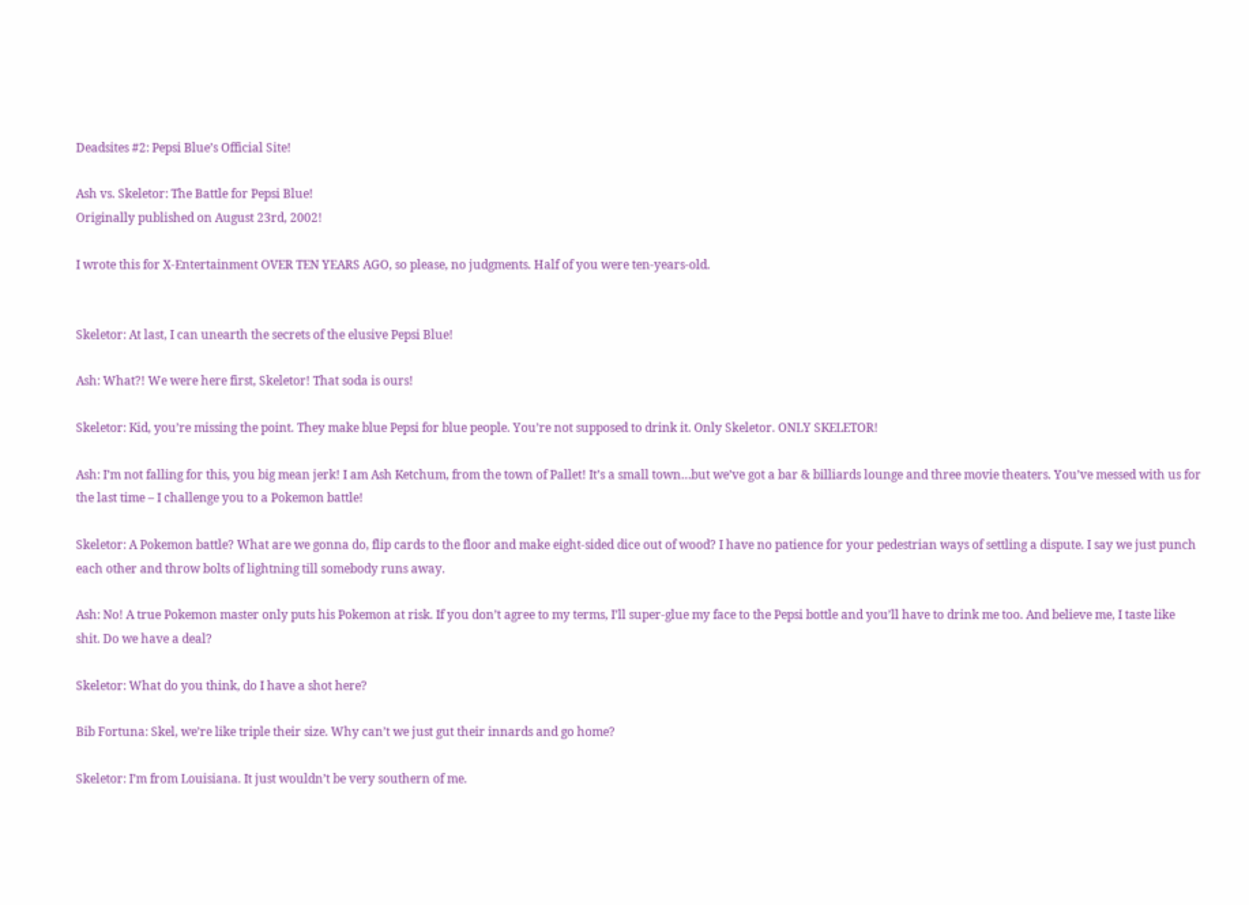Deadsites #2: Pepsi Blue’s Official Site!

Ash vs. Skeletor: The Battle for Pepsi Blue!
Originally published on August 23rd, 2002!

I wrote this for X-Entertainment OVER TEN YEARS AGO, so please, no judgments. Half of you were ten-years-old.


Skeletor: At last, I can unearth the secrets of the elusive Pepsi Blue!

Ash: What?! We were here first, Skeletor! That soda is ours!

Skeletor: Kid, you’re missing the point. They make blue Pepsi for blue people. You’re not supposed to drink it. Only Skeletor. ONLY SKELETOR!

Ash: I’m not falling for this, you big mean jerk! I am Ash Ketchum, from the town of Pallet! It’s a small town…but we’ve got a bar & billiards lounge and three movie theaters. You’ve messed with us for the last time – I challenge you to a Pokemon battle!

Skeletor: A Pokemon battle? What are we gonna do, flip cards to the floor and make eight-sided dice out of wood? I have no patience for your pedestrian ways of settling a dispute. I say we just punch each other and throw bolts of lightning till somebody runs away.

Ash: No! A true Pokemon master only puts his Pokemon at risk. If you don’t agree to my terms, I’ll super-glue my face to the Pepsi bottle and you’ll have to drink me too. And believe me, I taste like shit. Do we have a deal?

Skeletor: What do you think, do I have a shot here?

Bib Fortuna: Skel, we’re like triple their size. Why can’t we just gut their innards and go home?

Skeletor: I’m from Louisiana. It just wouldn’t be very southern of me.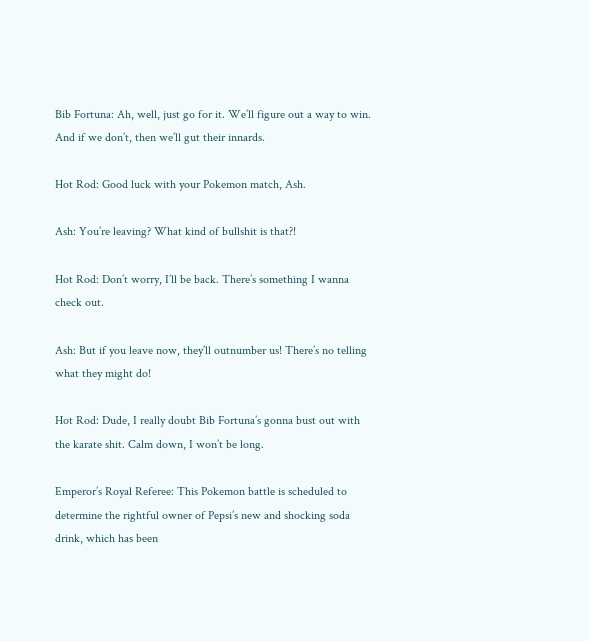Bib Fortuna: Ah, well, just go for it. We’ll figure out a way to win. And if we don’t, then we’ll gut their innards.

Hot Rod: Good luck with your Pokemon match, Ash.

Ash: You’re leaving? What kind of bullshit is that?!

Hot Rod: Don’t worry, I’ll be back. There’s something I wanna check out.

Ash: But if you leave now, they’ll outnumber us! There’s no telling what they might do!

Hot Rod: Dude, I really doubt Bib Fortuna’s gonna bust out with the karate shit. Calm down, I won’t be long.

Emperor’s Royal Referee: This Pokemon battle is scheduled to determine the rightful owner of Pepsi’s new and shocking soda drink, which has been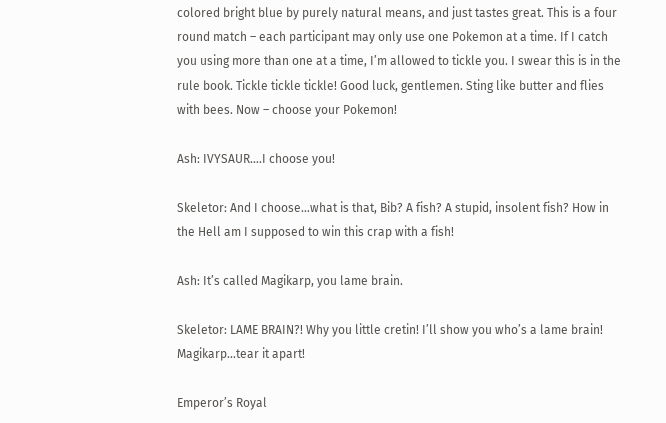colored bright blue by purely natural means, and just tastes great. This is a four round match – each participant may only use one Pokemon at a time. If I catch you using more than one at a time, I’m allowed to tickle you. I swear this is in the rule book. Tickle tickle tickle! Good luck, gentlemen. Sting like butter and flies with bees. Now – choose your Pokemon!

Ash: IVYSAUR….I choose you!

Skeletor: And I choose…what is that, Bib? A fish? A stupid, insolent fish? How in the Hell am I supposed to win this crap with a fish!

Ash: It’s called Magikarp, you lame brain.

Skeletor: LAME BRAIN?! Why you little cretin! I’ll show you who’s a lame brain! Magikarp…tear it apart!

Emperor’s Royal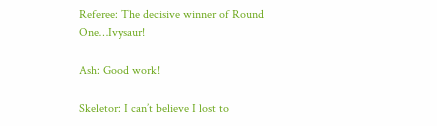Referee: The decisive winner of Round One…Ivysaur!

Ash: Good work!

Skeletor: I can’t believe I lost to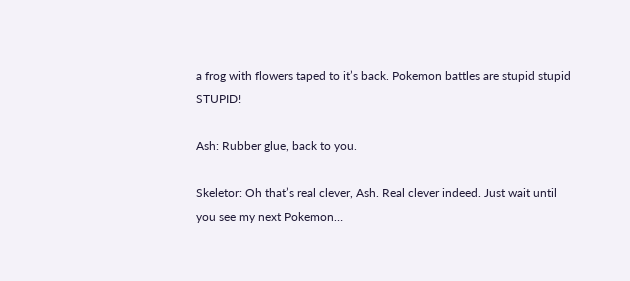a frog with flowers taped to it’s back. Pokemon battles are stupid stupid STUPID!

Ash: Rubber glue, back to you.

Skeletor: Oh that’s real clever, Ash. Real clever indeed. Just wait until you see my next Pokemon…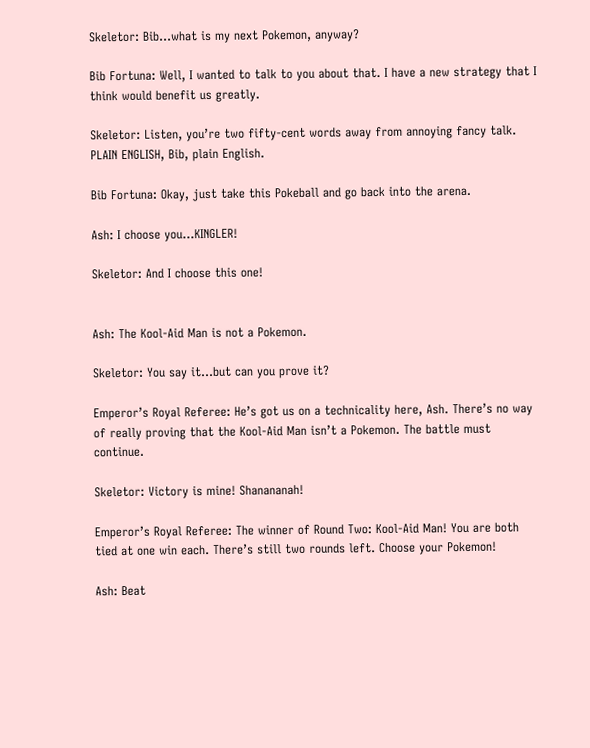Skeletor: Bib…what is my next Pokemon, anyway?

Bib Fortuna: Well, I wanted to talk to you about that. I have a new strategy that I think would benefit us greatly.

Skeletor: Listen, you’re two fifty-cent words away from annoying fancy talk. PLAIN ENGLISH, Bib, plain English.

Bib Fortuna: Okay, just take this Pokeball and go back into the arena.

Ash: I choose you…KINGLER!

Skeletor: And I choose this one!


Ash: The Kool-Aid Man is not a Pokemon.

Skeletor: You say it…but can you prove it?

Emperor’s Royal Referee: He’s got us on a technicality here, Ash. There’s no way of really proving that the Kool-Aid Man isn’t a Pokemon. The battle must continue.

Skeletor: Victory is mine! Shanananah!

Emperor’s Royal Referee: The winner of Round Two: Kool-Aid Man! You are both tied at one win each. There’s still two rounds left. Choose your Pokemon!

Ash: Beat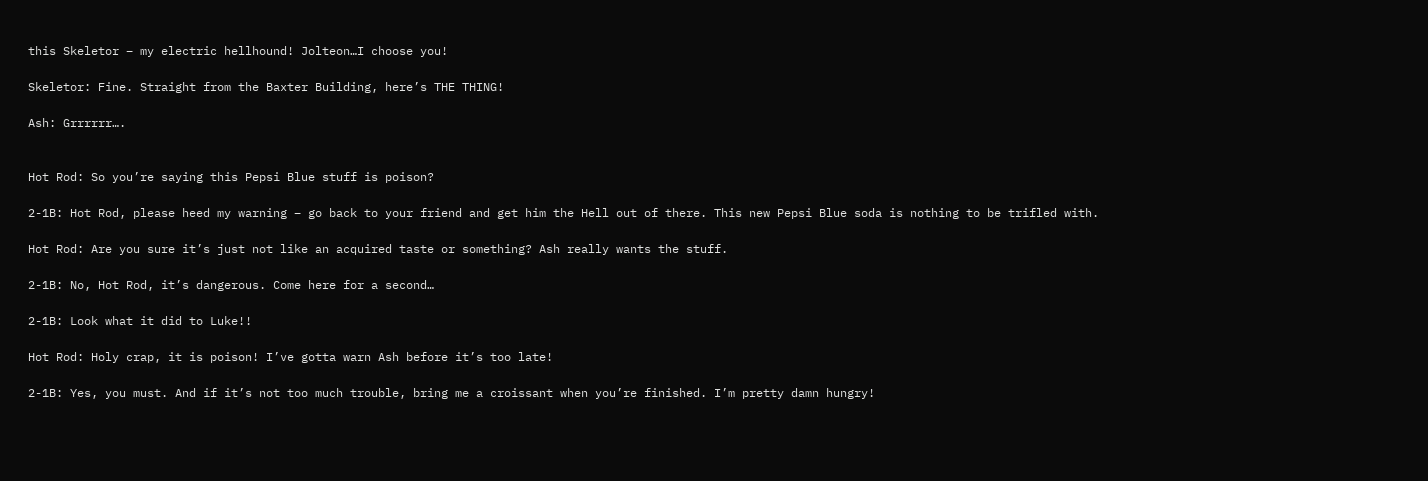this Skeletor – my electric hellhound! Jolteon…I choose you!

Skeletor: Fine. Straight from the Baxter Building, here’s THE THING!

Ash: Grrrrrr….


Hot Rod: So you’re saying this Pepsi Blue stuff is poison?

2-1B: Hot Rod, please heed my warning – go back to your friend and get him the Hell out of there. This new Pepsi Blue soda is nothing to be trifled with.

Hot Rod: Are you sure it’s just not like an acquired taste or something? Ash really wants the stuff.

2-1B: No, Hot Rod, it’s dangerous. Come here for a second…

2-1B: Look what it did to Luke!!

Hot Rod: Holy crap, it is poison! I’ve gotta warn Ash before it’s too late!

2-1B: Yes, you must. And if it’s not too much trouble, bring me a croissant when you’re finished. I’m pretty damn hungry!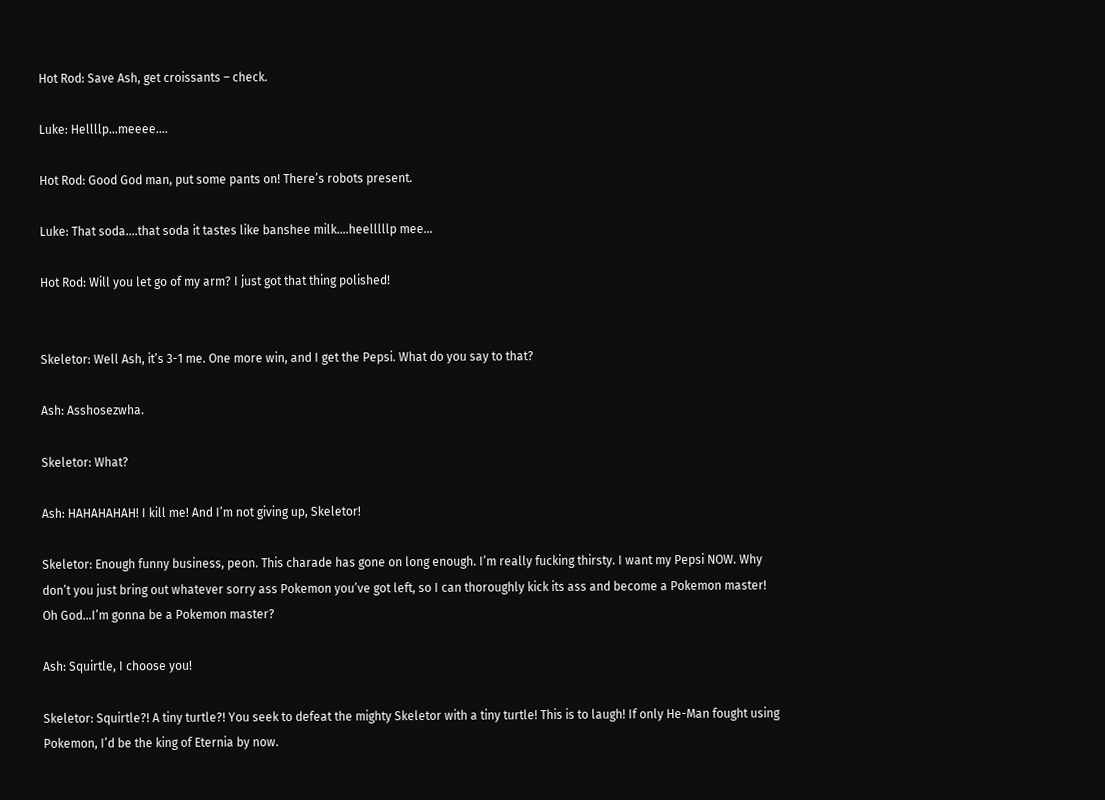Hot Rod: Save Ash, get croissants – check.

Luke: Hellllp…meeee….

Hot Rod: Good God man, put some pants on! There’s robots present.

Luke: That soda….that soda it tastes like banshee milk….heelllllp mee…

Hot Rod: Will you let go of my arm? I just got that thing polished!


Skeletor: Well Ash, it’s 3-1 me. One more win, and I get the Pepsi. What do you say to that?

Ash: Asshosezwha.

Skeletor: What?

Ash: HAHAHAHAH! I kill me! And I’m not giving up, Skeletor!

Skeletor: Enough funny business, peon. This charade has gone on long enough. I’m really fucking thirsty. I want my Pepsi NOW. Why don’t you just bring out whatever sorry ass Pokemon you’ve got left, so I can thoroughly kick its ass and become a Pokemon master! Oh God…I’m gonna be a Pokemon master?

Ash: Squirtle, I choose you!

Skeletor: Squirtle?! A tiny turtle?! You seek to defeat the mighty Skeletor with a tiny turtle! This is to laugh! If only He-Man fought using Pokemon, I’d be the king of Eternia by now.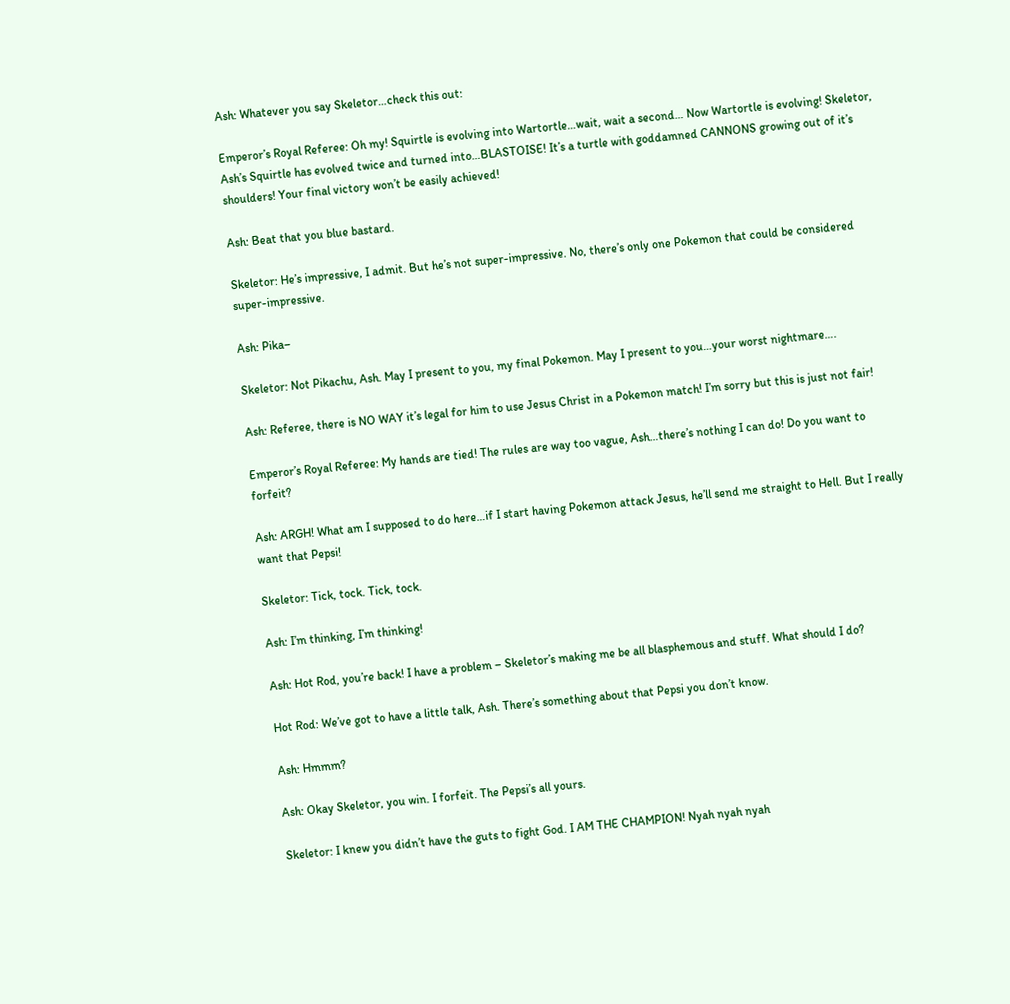Ash: Whatever you say Skeletor…check this out:

Emperor’s Royal Referee: Oh my! Squirtle is evolving into Wartortle…wait, wait a second… Now Wartortle is evolving! Skeletor, Ash’s Squirtle has evolved twice and turned into…BLASTOISE! It’s a turtle with goddamned CANNONS growing out of it’s shoulders! Your final victory won’t be easily achieved!

Ash: Beat that you blue bastard.

Skeletor: He’s impressive, I admit. But he’s not super-impressive. No, there’s only one Pokemon that could be considered super-impressive.

Ash: Pika–

Skeletor: Not Pikachu, Ash. May I present to you, my final Pokemon. May I present to you…your worst nightmare….

Ash: Referee, there is NO WAY it’s legal for him to use Jesus Christ in a Pokemon match! I’m sorry but this is just not fair!

Emperor’s Royal Referee: My hands are tied! The rules are way too vague, Ash…there’s nothing I can do! Do you want to forfeit?

Ash: ARGH! What am I supposed to do here…if I start having Pokemon attack Jesus, he’ll send me straight to Hell. But I really want that Pepsi!

Skeletor: Tick, tock. Tick, tock.

Ash: I’m thinking, I’m thinking!

Ash: Hot Rod, you’re back! I have a problem – Skeletor’s making me be all blasphemous and stuff. What should I do?

Hot Rod: We’ve got to have a little talk, Ash. There’s something about that Pepsi you don’t know.

Ash: Hmmm?

Ash: Okay Skeletor, you win. I forfeit. The Pepsi’s all yours.

Skeletor: I knew you didn’t have the guts to fight God. I AM THE CHAMPION! Nyah nyah nyah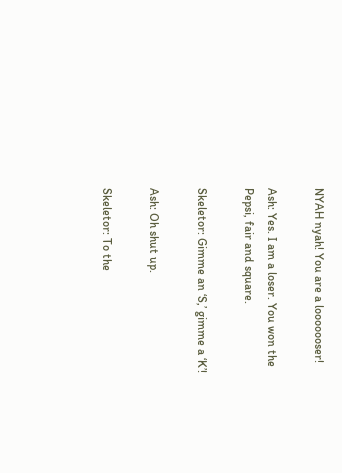NYAH nyah! You are a looooooser!

Ash: Yes. I am a loser. You won the Pepsi, fair and square.

Skeletor: Gimme an ‘S,’ gimme a ‘K’!

Ash: Oh shut up.

Skeletor: To the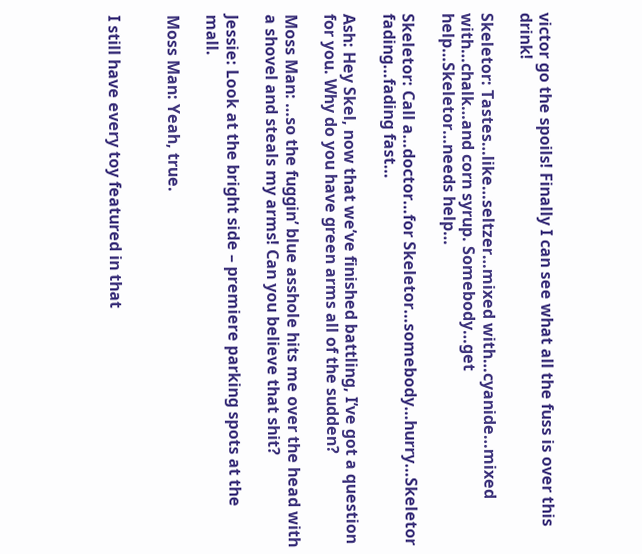victor go the spoils! Finally I can see what all the fuss is over this drink!

Skeletor: Tastes…like…seltzer…mixed with…cyanide…mixed with…chalk…and corn syrup. Somebody…get help…Skeletor…needs help…

Skeletor: Call a…doctor…for Skeletor…somebody…hurry…Skeletor fading…fading fast…

Ash: Hey Skel, now that we’ve finished battling, I’ve got a question for you. Why do you have green arms all of the sudden?

Moss Man: …so the fuggin’ blue asshole hits me over the head with a shovel and steals my arms! Can you believe that shit?

Jessie: Look at the bright side – premiere parking spots at the mall.

Moss Man: Yeah, true.


I still have every toy featured in that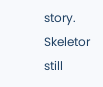story. Skeletor still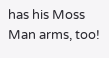has his Moss Man arms, too!